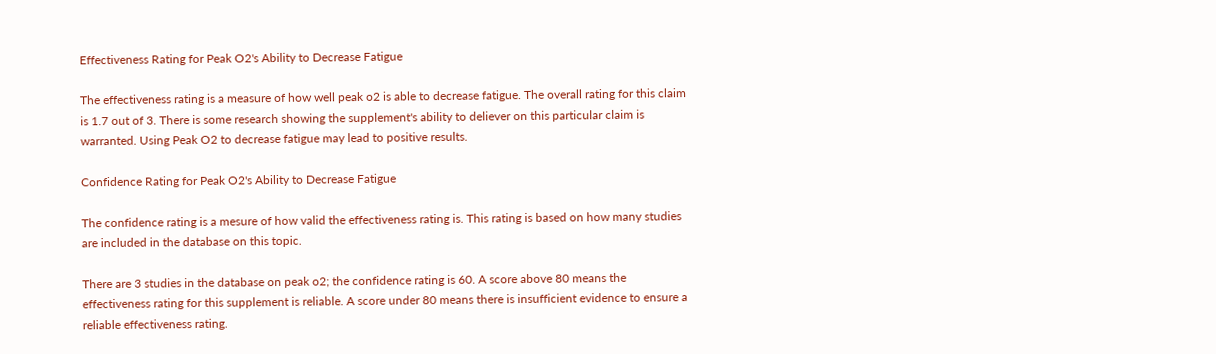Effectiveness Rating for Peak O2's Ability to Decrease Fatigue

The effectiveness rating is a measure of how well peak o2 is able to decrease fatigue. The overall rating for this claim is 1.7 out of 3. There is some research showing the supplement's ability to deliever on this particular claim is warranted. Using Peak O2 to decrease fatigue may lead to positive results.

Confidence Rating for Peak O2's Ability to Decrease Fatigue

The confidence rating is a mesure of how valid the effectiveness rating is. This rating is based on how many studies are included in the database on this topic.

There are 3 studies in the database on peak o2; the confidence rating is 60. A score above 80 means the effectiveness rating for this supplement is reliable. A score under 80 means there is insufficient evidence to ensure a reliable effectiveness rating.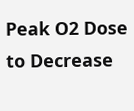Peak O2 Dose to Decrease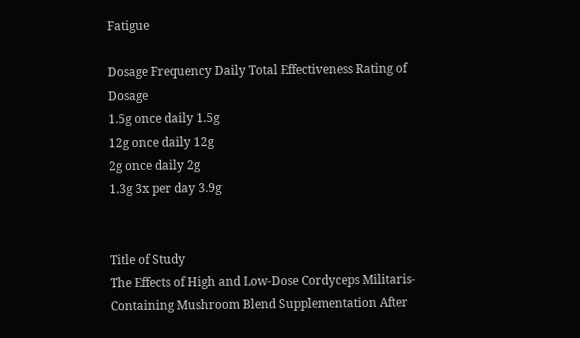Fatigue

Dosage Frequency Daily Total Effectiveness Rating of Dosage
1.5g once daily 1.5g
12g once daily 12g
2g once daily 2g
1.3g 3x per day 3.9g


Title of Study
The Effects of High and Low-Dose Cordyceps Militaris-Containing Mushroom Blend Supplementation After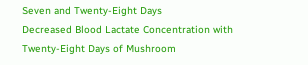Seven and Twenty-Eight Days
Decreased Blood Lactate Concentration with Twenty-Eight Days of Mushroom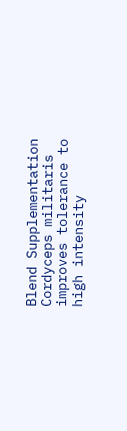Blend Supplementation
Cordyceps militaris improves tolerance to high intensity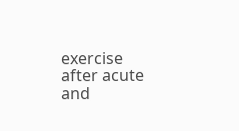exercise after acute and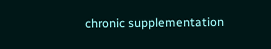chronic supplementation